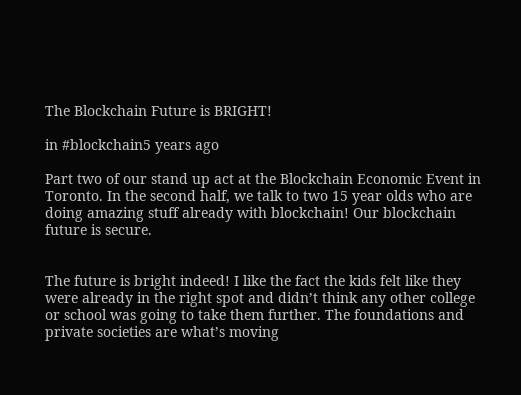The Blockchain Future is BRIGHT!

in #blockchain5 years ago

Part two of our stand up act at the Blockchain Economic Event in Toronto. In the second half, we talk to two 15 year olds who are doing amazing stuff already with blockchain! Our blockchain future is secure.


The future is bright indeed! I like the fact the kids felt like they were already in the right spot and didn’t think any other college or school was going to take them further. The foundations and private societies are what’s moving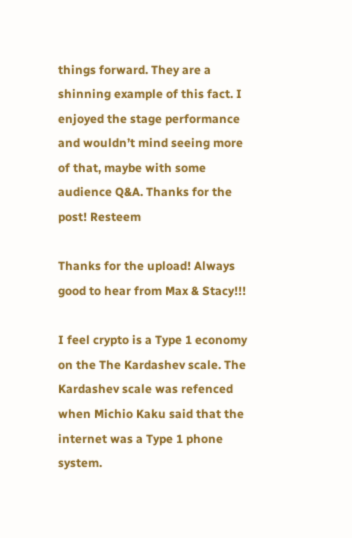things forward. They are a shinning example of this fact. I enjoyed the stage performance and wouldn’t mind seeing more of that, maybe with some audience Q&A. Thanks for the post! Resteem

Thanks for the upload! Always good to hear from Max & Stacy!!!

I feel crypto is a Type 1 economy on the The Kardashev scale. The Kardashev scale was refenced when Michio Kaku said that the internet was a Type 1 phone system.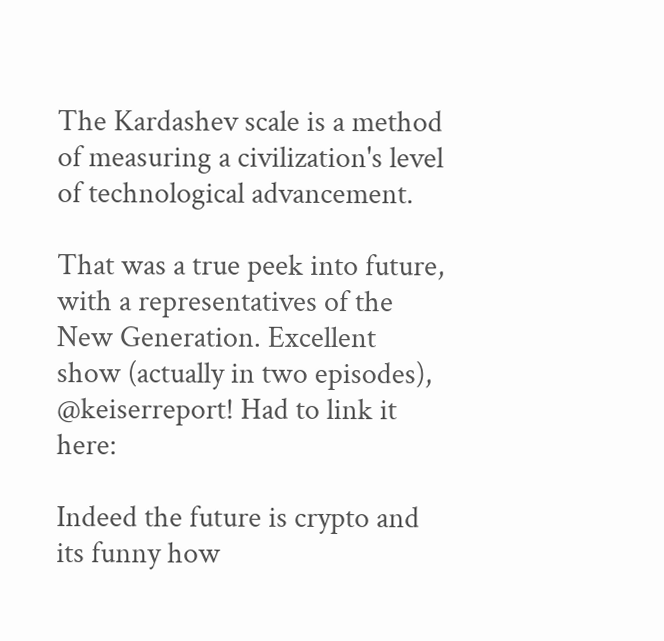The Kardashev scale is a method of measuring a civilization's level of technological advancement.

That was a true peek into future, with a representatives of the New Generation. Excellent show (actually in two episodes), @keiserreport! Had to link it here:

Indeed the future is crypto and its funny how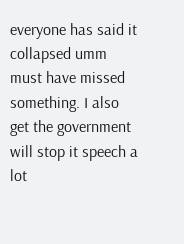everyone has said it collapsed umm must have missed something. I also get the government will stop it speech a lot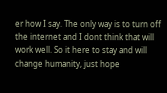er how I say. The only way is to turn off the internet and I dont think that will work well. So it here to stay and will change humanity, just hope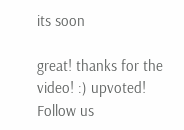its soon

great! thanks for the video! :) upvoted!
Follow us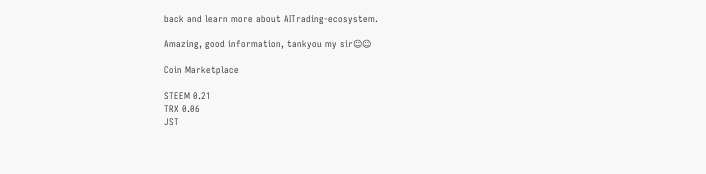back and learn more about AITrading-ecosystem.

Amazing, good information, tankyou my sir☺☺

Coin Marketplace

STEEM 0.21
TRX 0.06
JST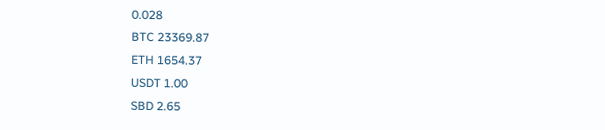0.028
BTC 23369.87
ETH 1654.37
USDT 1.00
SBD 2.65